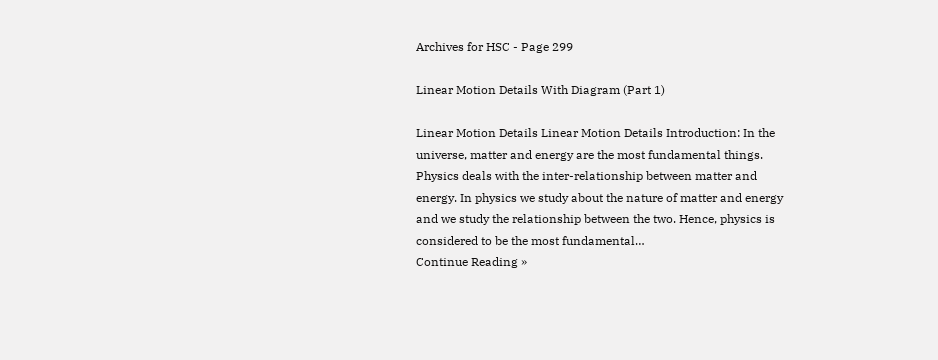Archives for HSC - Page 299

Linear Motion Details With Diagram (Part 1)

Linear Motion Details Linear Motion Details Introduction: In the universe, matter and energy are the most fundamental things. Physics deals with the inter-relationship between matter and energy. In physics we study about the nature of matter and energy and we study the relationship between the two. Hence, physics is considered to be the most fundamental…
Continue Reading »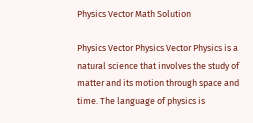Physics Vector Math Solution

Physics Vector Physics Vector Physics is a natural science that involves the study of matter and its motion through space and time. The language of physics is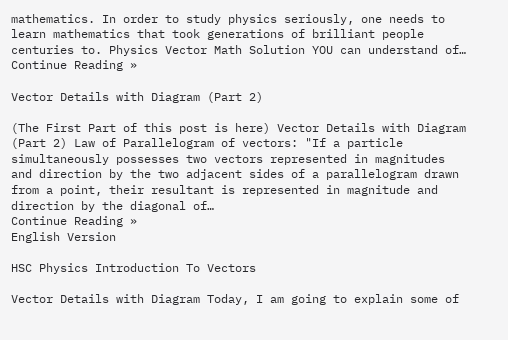mathematics. In order to study physics seriously, one needs to learn mathematics that took generations of brilliant people centuries to. Physics Vector Math Solution YOU can understand of…
Continue Reading »

Vector Details with Diagram (Part 2)

(The First Part of this post is here) Vector Details with Diagram (Part 2) Law of Parallelogram of vectors: "If a particle simultaneously possesses two vectors represented in magnitudes and direction by the two adjacent sides of a parallelogram drawn from a point, their resultant is represented in magnitude and direction by the diagonal of…
Continue Reading »
English Version

HSC Physics Introduction To Vectors

Vector Details with Diagram Today, I am going to explain some of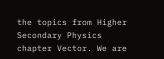the topics from Higher Secondary Physics chapter Vector. We are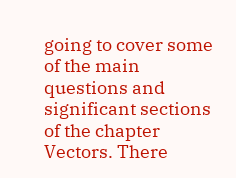going to cover some of the main questions and significant sections of the chapter Vectors. There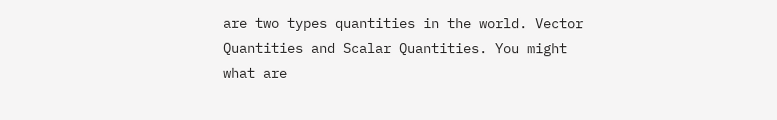are two types quantities in the world. Vector Quantities and Scalar Quantities. You might what are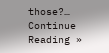those?…
Continue Reading »